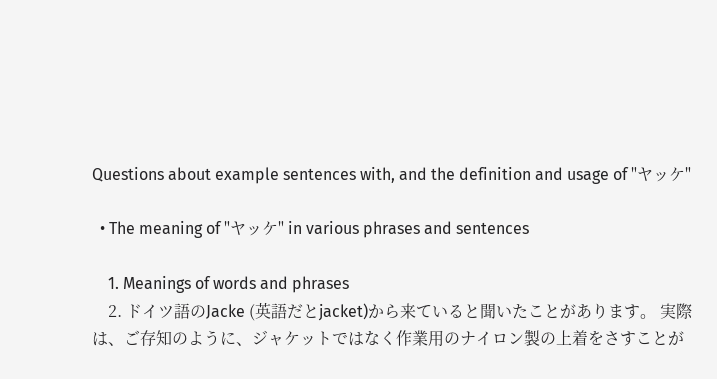Questions about example sentences with, and the definition and usage of "ヤッケ"

  • The meaning of "ヤッケ" in various phrases and sentences

    1. Meanings of words and phrases
    2. ドイツ語のJacke (英語だとjacket)から来ていると聞いたことがあります。 実際は、ご存知のように、ジャケットではなく作業用のナイロン製の上着をさすことが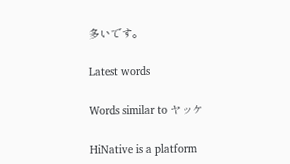多いです。

Latest words

Words similar to ヤッケ

HiNative is a platform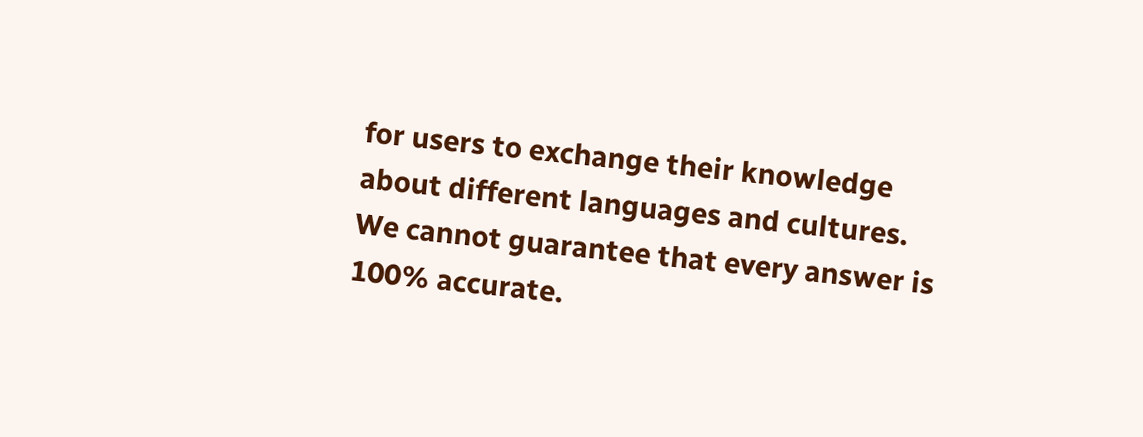for users to exchange their knowledge about different languages and cultures. We cannot guarantee that every answer is 100% accurate.